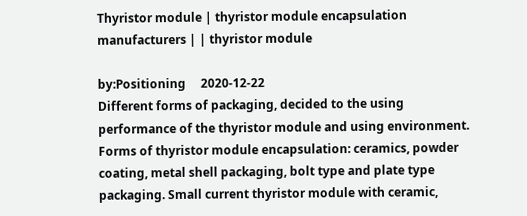Thyristor module | thyristor module encapsulation manufacturers | | thyristor module

by:Positioning     2020-12-22
Different forms of packaging, decided to the using performance of the thyristor module and using environment. Forms of thyristor module encapsulation: ceramics, powder coating, metal shell packaging, bolt type and plate type packaging. Small current thyristor module with ceramic,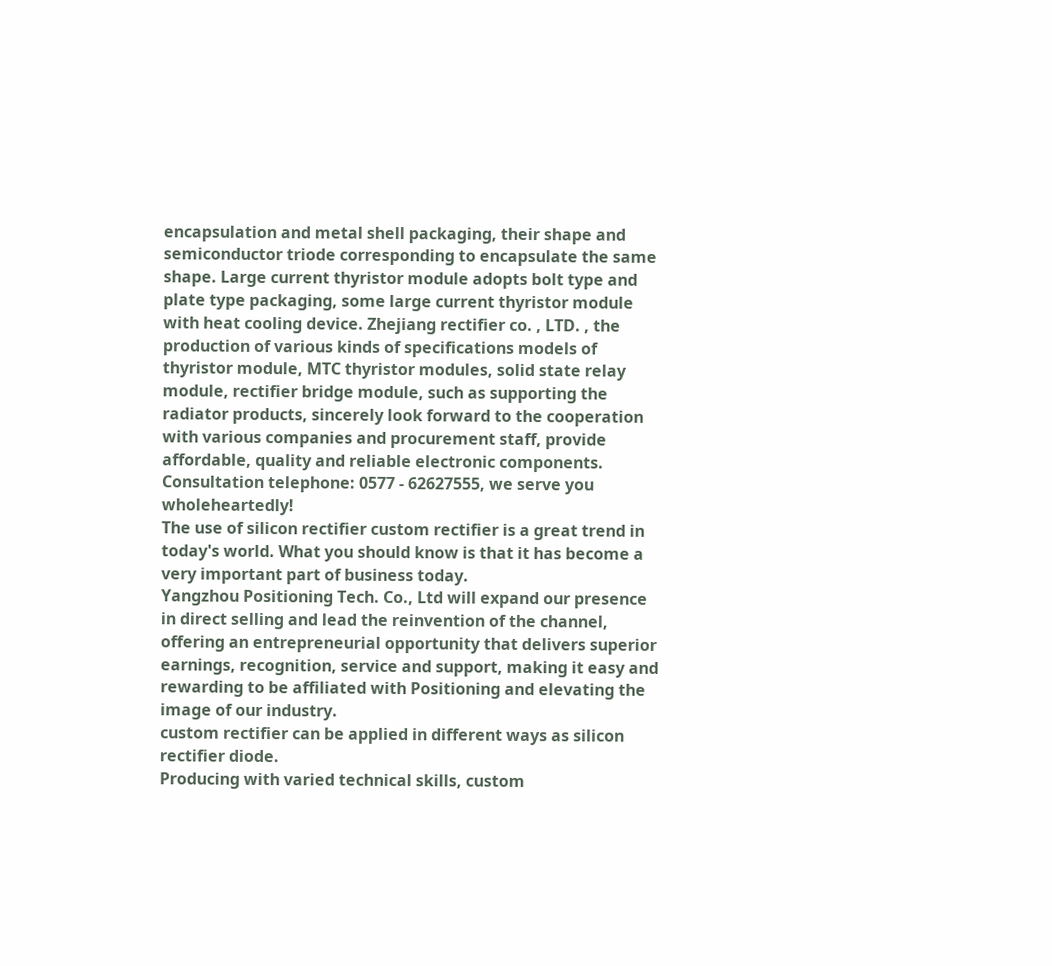encapsulation and metal shell packaging, their shape and semiconductor triode corresponding to encapsulate the same shape. Large current thyristor module adopts bolt type and plate type packaging, some large current thyristor module with heat cooling device. Zhejiang rectifier co. , LTD. , the production of various kinds of specifications models of thyristor module, MTC thyristor modules, solid state relay module, rectifier bridge module, such as supporting the radiator products, sincerely look forward to the cooperation with various companies and procurement staff, provide affordable, quality and reliable electronic components. Consultation telephone: 0577 - 62627555, we serve you wholeheartedly!
The use of silicon rectifier custom rectifier is a great trend in today's world. What you should know is that it has become a very important part of business today.
Yangzhou Positioning Tech. Co., Ltd will expand our presence in direct selling and lead the reinvention of the channel, offering an entrepreneurial opportunity that delivers superior earnings, recognition, service and support, making it easy and rewarding to be affiliated with Positioning and elevating the image of our industry.
custom rectifier can be applied in different ways as silicon rectifier diode.
Producing with varied technical skills, custom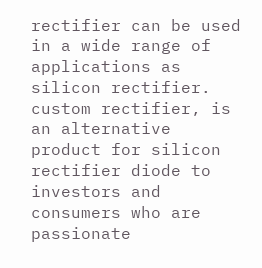rectifier can be used in a wide range of applications as silicon rectifier.
custom rectifier, is an alternative product for silicon rectifier diode to investors and consumers who are passionate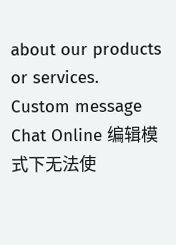about our products or services.
Custom message
Chat Online 编辑模式下无法使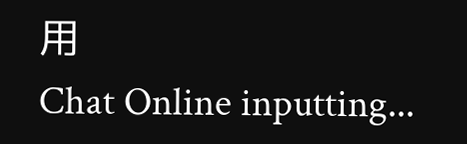用
Chat Online inputting...